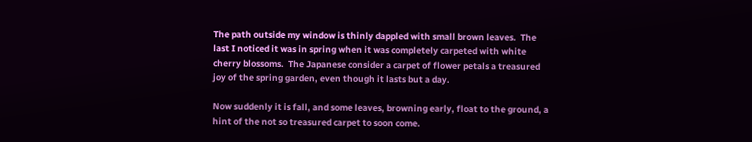The path outside my window is thinly dappled with small brown leaves.  The last I noticed it was in spring when it was completely carpeted with white cherry blossoms.  The Japanese consider a carpet of flower petals a treasured joy of the spring garden, even though it lasts but a day.

Now suddenly it is fall, and some leaves, browning early, float to the ground, a hint of the not so treasured carpet to soon come.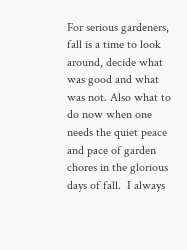For serious gardeners, fall is a time to look around, decide what was good and what was not. Also what to do now when one needs the quiet peace and pace of garden chores in the glorious days of fall.  I always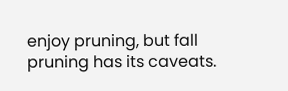enjoy pruning, but fall pruning has its caveats.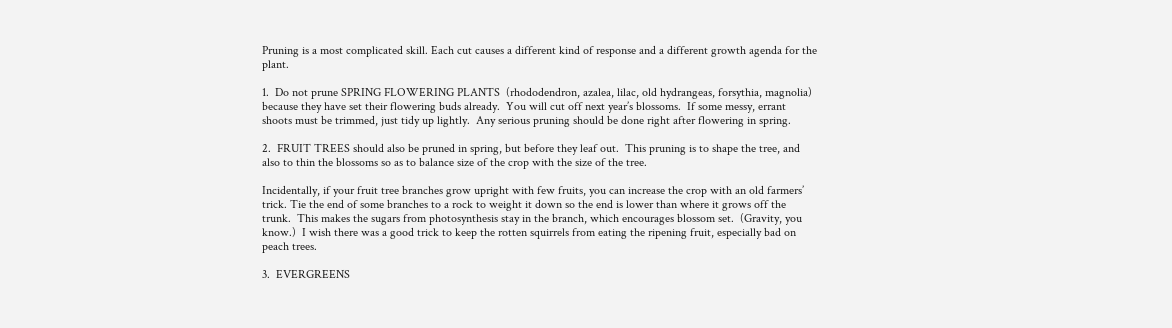Pruning is a most complicated skill. Each cut causes a different kind of response and a different growth agenda for the plant.

1.  Do not prune SPRING FLOWERING PLANTS  (rhododendron, azalea, lilac, old hydrangeas, forsythia, magnolia) because they have set their flowering buds already.  You will cut off next year’s blossoms.  If some messy, errant shoots must be trimmed, just tidy up lightly.  Any serious pruning should be done right after flowering in spring.

2.  FRUIT TREES should also be pruned in spring, but before they leaf out.  This pruning is to shape the tree, and also to thin the blossoms so as to balance size of the crop with the size of the tree.

Incidentally, if your fruit tree branches grow upright with few fruits, you can increase the crop with an old farmers’ trick. Tie the end of some branches to a rock to weight it down so the end is lower than where it grows off the trunk.  This makes the sugars from photosynthesis stay in the branch, which encourages blossom set.  (Gravity, you know.)  I wish there was a good trick to keep the rotten squirrels from eating the ripening fruit, especially bad on peach trees.

3.  EVERGREENS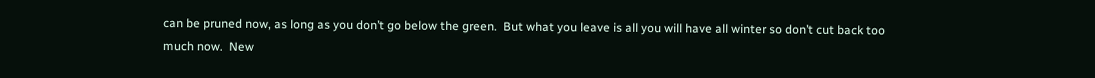can be pruned now, as long as you don’t go below the green.  But what you leave is all you will have all winter so don’t cut back too much now.  New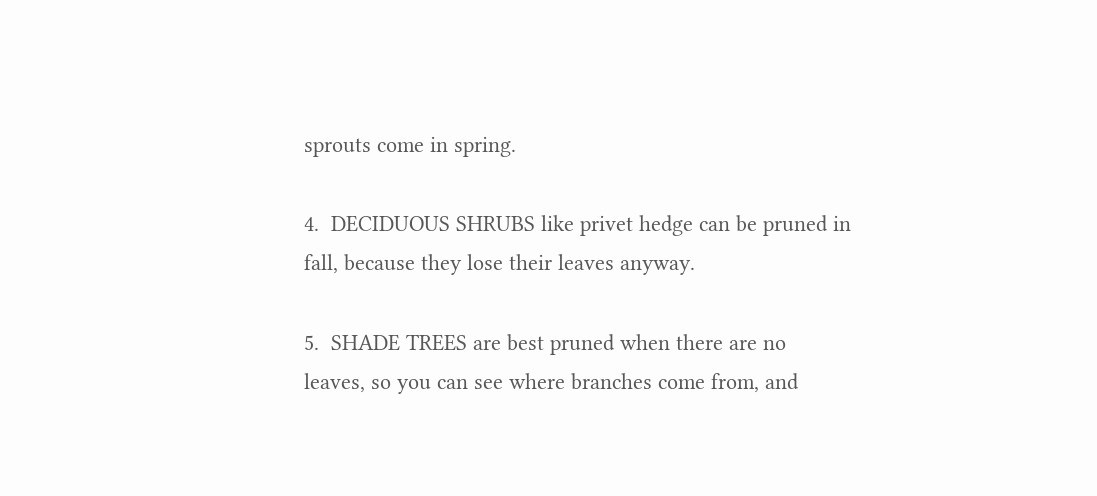sprouts come in spring.

4.  DECIDUOUS SHRUBS like privet hedge can be pruned in fall, because they lose their leaves anyway.

5.  SHADE TREES are best pruned when there are no leaves, so you can see where branches come from, and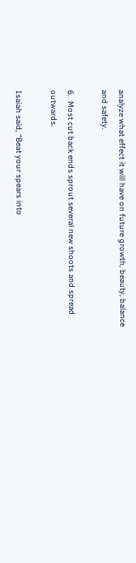analyze what effect it will have on future growth, beauty, balance and safety.

6.  Most cut back ends sprout several new shoots and spread outwards.

Isaiah said, “Beat your spears into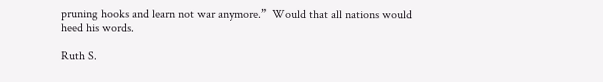pruning hooks and learn not war anymore.”  Would that all nations would heed his words.

Ruth S.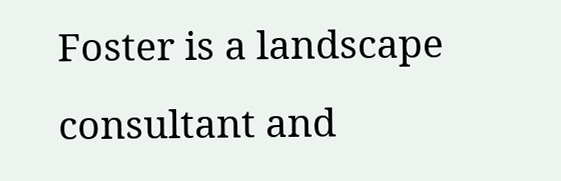Foster is a landscape consultant and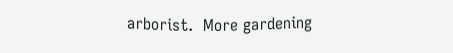arborist.  More gardening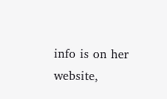info is on her website,